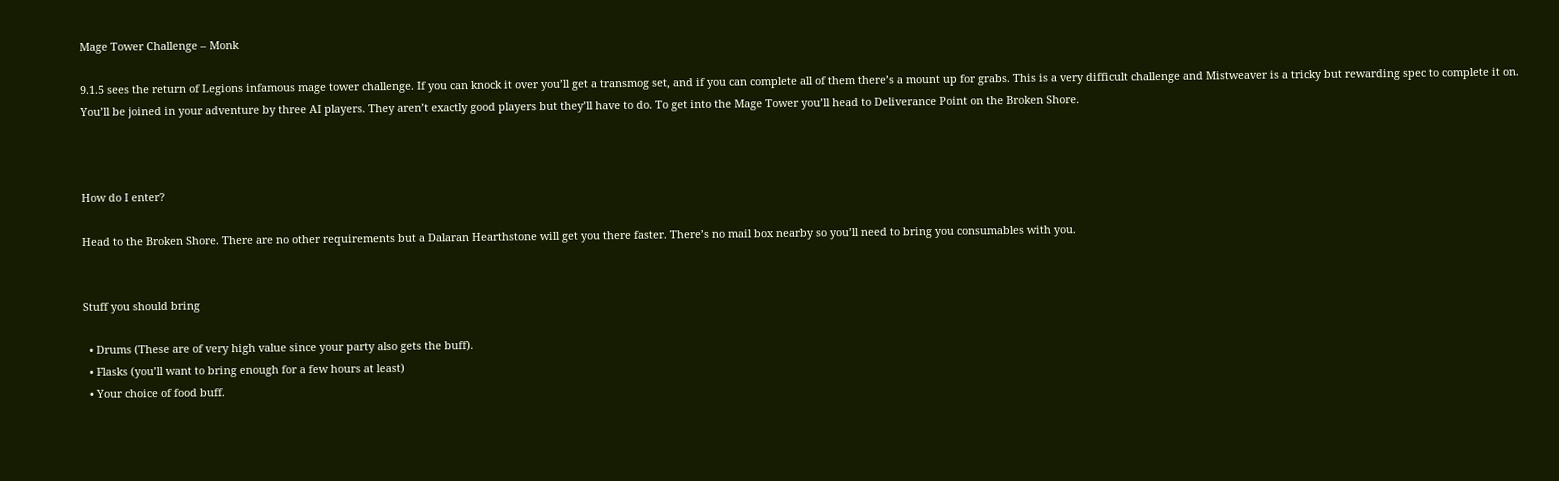Mage Tower Challenge – Monk

9.1.5 sees the return of Legions infamous mage tower challenge. If you can knock it over you’ll get a transmog set, and if you can complete all of them there’s a mount up for grabs. This is a very difficult challenge and Mistweaver is a tricky but rewarding spec to complete it on. You’ll be joined in your adventure by three AI players. They aren’t exactly good players but they’ll have to do. To get into the Mage Tower you’ll head to Deliverance Point on the Broken Shore.



How do I enter?

Head to the Broken Shore. There are no other requirements but a Dalaran Hearthstone will get you there faster. There’s no mail box nearby so you’ll need to bring you consumables with you.


Stuff you should bring

  • Drums (These are of very high value since your party also gets the buff).
  • Flasks (you’ll want to bring enough for a few hours at least)
  • Your choice of food buff.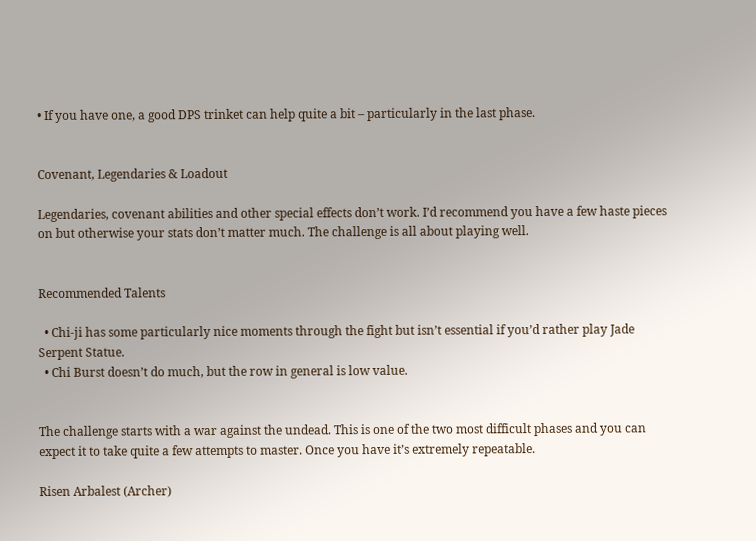• If you have one, a good DPS trinket can help quite a bit – particularly in the last phase.


Covenant, Legendaries & Loadout

Legendaries, covenant abilities and other special effects don’t work. I’d recommend you have a few haste pieces on but otherwise your stats don’t matter much. The challenge is all about playing well.


Recommended Talents

  • Chi-ji has some particularly nice moments through the fight but isn’t essential if you’d rather play Jade Serpent Statue.
  • Chi Burst doesn’t do much, but the row in general is low value.


The challenge starts with a war against the undead. This is one of the two most difficult phases and you can expect it to take quite a few attempts to master. Once you have it’s extremely repeatable.

Risen Arbalest (Archer)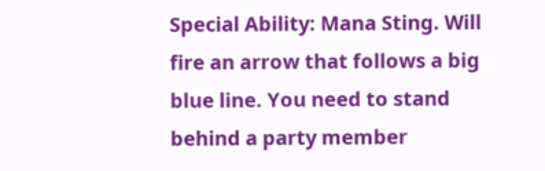Special Ability: Mana Sting. Will fire an arrow that follows a big blue line. You need to stand behind a party member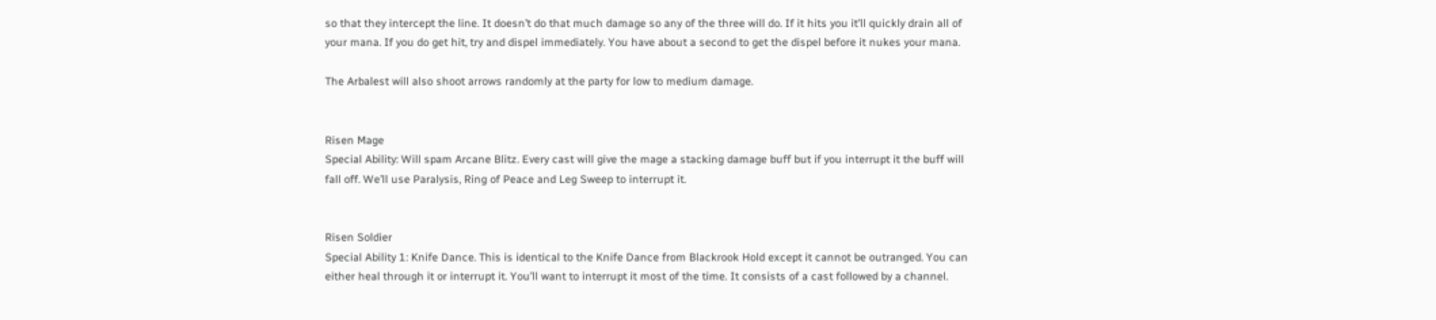so that they intercept the line. It doesn’t do that much damage so any of the three will do. If it hits you it’ll quickly drain all of your mana. If you do get hit, try and dispel immediately. You have about a second to get the dispel before it nukes your mana.

The Arbalest will also shoot arrows randomly at the party for low to medium damage.


Risen Mage
Special Ability: Will spam Arcane Blitz. Every cast will give the mage a stacking damage buff but if you interrupt it the buff will fall off. We’ll use Paralysis, Ring of Peace and Leg Sweep to interrupt it.


Risen Soldier
Special Ability 1: Knife Dance. This is identical to the Knife Dance from Blackrook Hold except it cannot be outranged. You can either heal through it or interrupt it. You’ll want to interrupt it most of the time. It consists of a cast followed by a channel.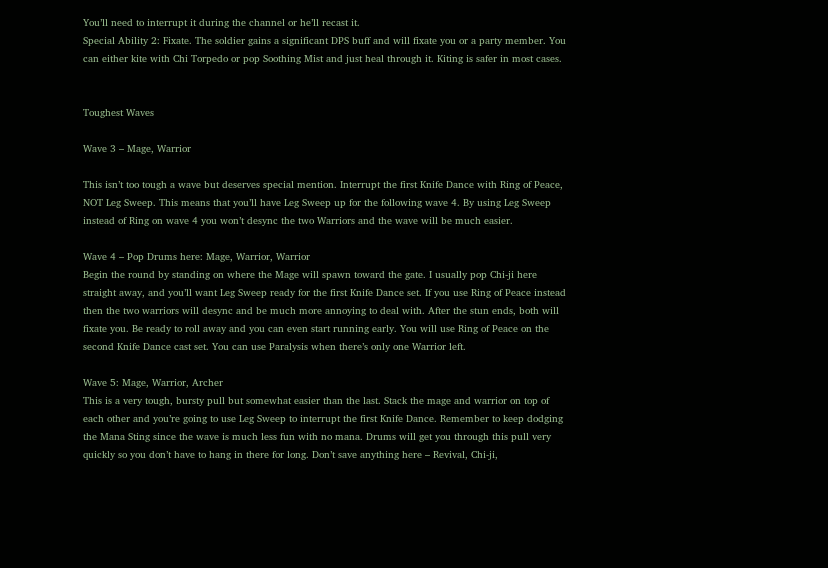You’ll need to interrupt it during the channel or he’ll recast it.
Special Ability 2: Fixate. The soldier gains a significant DPS buff and will fixate you or a party member. You can either kite with Chi Torpedo or pop Soothing Mist and just heal through it. Kiting is safer in most cases.


Toughest Waves

Wave 3 – Mage, Warrior

This isn’t too tough a wave but deserves special mention. Interrupt the first Knife Dance with Ring of Peace, NOT Leg Sweep. This means that you’ll have Leg Sweep up for the following wave 4. By using Leg Sweep instead of Ring on wave 4 you won’t desync the two Warriors and the wave will be much easier.

Wave 4 – Pop Drums here: Mage, Warrior, Warrior
Begin the round by standing on where the Mage will spawn toward the gate. I usually pop Chi-ji here straight away, and you’ll want Leg Sweep ready for the first Knife Dance set. If you use Ring of Peace instead then the two warriors will desync and be much more annoying to deal with. After the stun ends, both will fixate you. Be ready to roll away and you can even start running early. You will use Ring of Peace on the second Knife Dance cast set. You can use Paralysis when there’s only one Warrior left.

Wave 5: Mage, Warrior, Archer
This is a very tough, bursty pull but somewhat easier than the last. Stack the mage and warrior on top of each other and you’re going to use Leg Sweep to interrupt the first Knife Dance. Remember to keep dodging the Mana Sting since the wave is much less fun with no mana. Drums will get you through this pull very quickly so you don’t have to hang in there for long. Don’t save anything here – Revival, Chi-ji,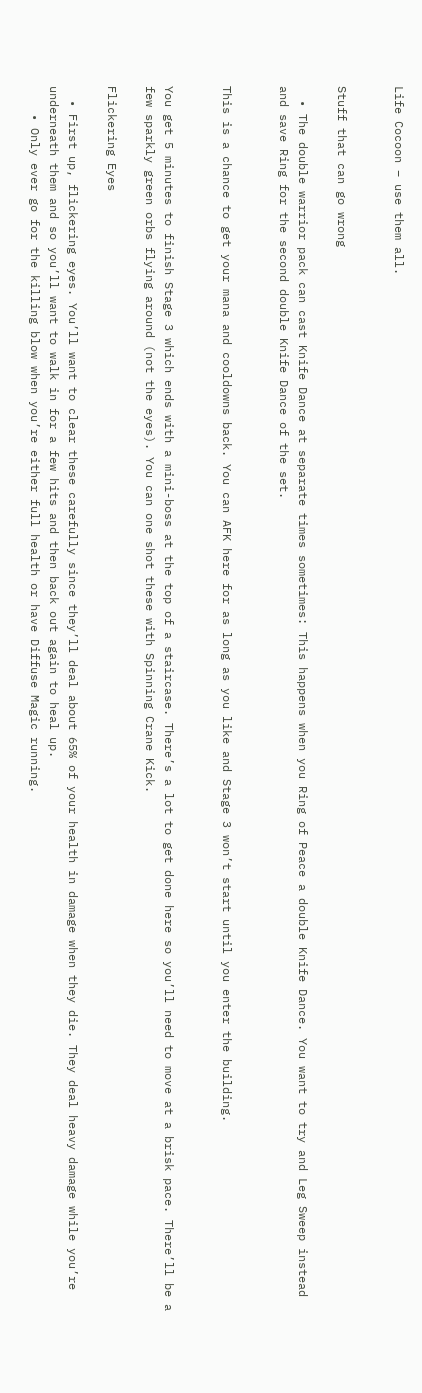Life Cocoon – use them all.


Stuff that can go wrong

  • The double warrior pack can cast Knife Dance at separate times sometimes: This happens when you Ring of Peace a double Knife Dance. You want to try and Leg Sweep instead and save Ring for the second double Knife Dance of the set.


This is a chance to get your mana and cooldowns back. You can AFK here for as long as you like and Stage 3 won’t start until you enter the building.


You get 5 minutes to finish Stage 3 which ends with a mini-boss at the top of a staircase. There’s a lot to get done here so you’ll need to move at a brisk pace. There’ll be a few sparkly green orbs flying around (not the eyes). You can one shot these with Spinning Crane Kick.

Flickering Eyes

  • First up, flickering eyes. You’ll want to clear these carefully since they’ll deal about 65% of your health in damage when they die. They deal heavy damage while you’re underneath them and so you’ll want to walk in for a few hits and then back out again to heal up.
    • Only ever go for the killing blow when you’re either full health or have Diffuse Magic running.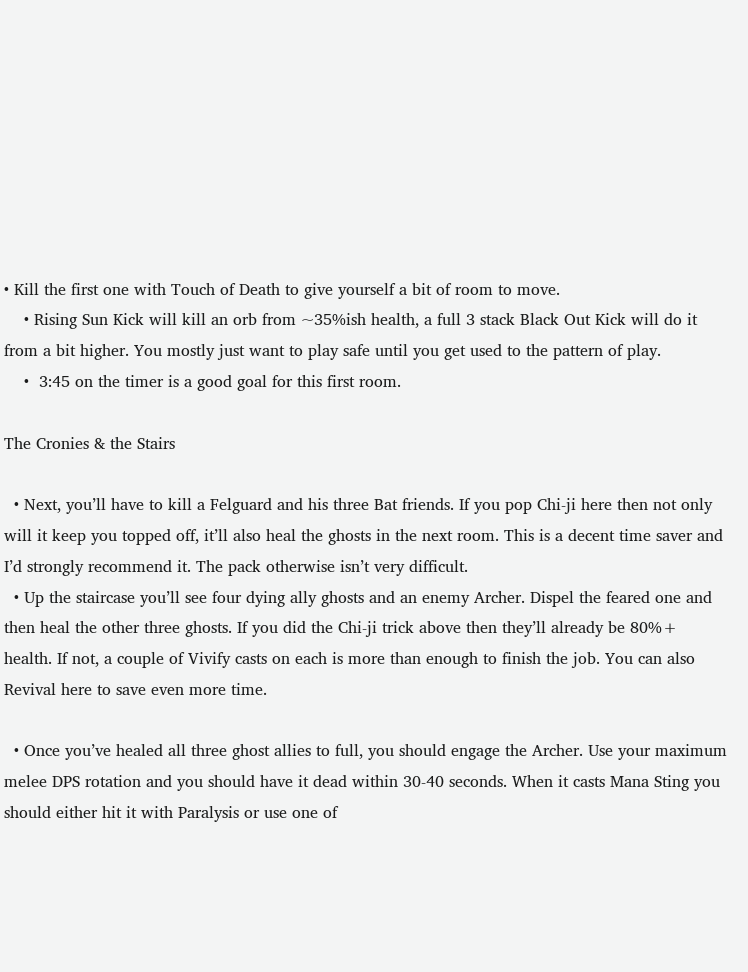• Kill the first one with Touch of Death to give yourself a bit of room to move.
    • Rising Sun Kick will kill an orb from ~35%ish health, a full 3 stack Black Out Kick will do it from a bit higher. You mostly just want to play safe until you get used to the pattern of play.
    •  3:45 on the timer is a good goal for this first room.

The Cronies & the Stairs

  • Next, you’ll have to kill a Felguard and his three Bat friends. If you pop Chi-ji here then not only will it keep you topped off, it’ll also heal the ghosts in the next room. This is a decent time saver and I’d strongly recommend it. The pack otherwise isn’t very difficult.
  • Up the staircase you’ll see four dying ally ghosts and an enemy Archer. Dispel the feared one and then heal the other three ghosts. If you did the Chi-ji trick above then they’ll already be 80%+ health. If not, a couple of Vivify casts on each is more than enough to finish the job. You can also Revival here to save even more time.

  • Once you’ve healed all three ghost allies to full, you should engage the Archer. Use your maximum melee DPS rotation and you should have it dead within 30-40 seconds. When it casts Mana Sting you should either hit it with Paralysis or use one of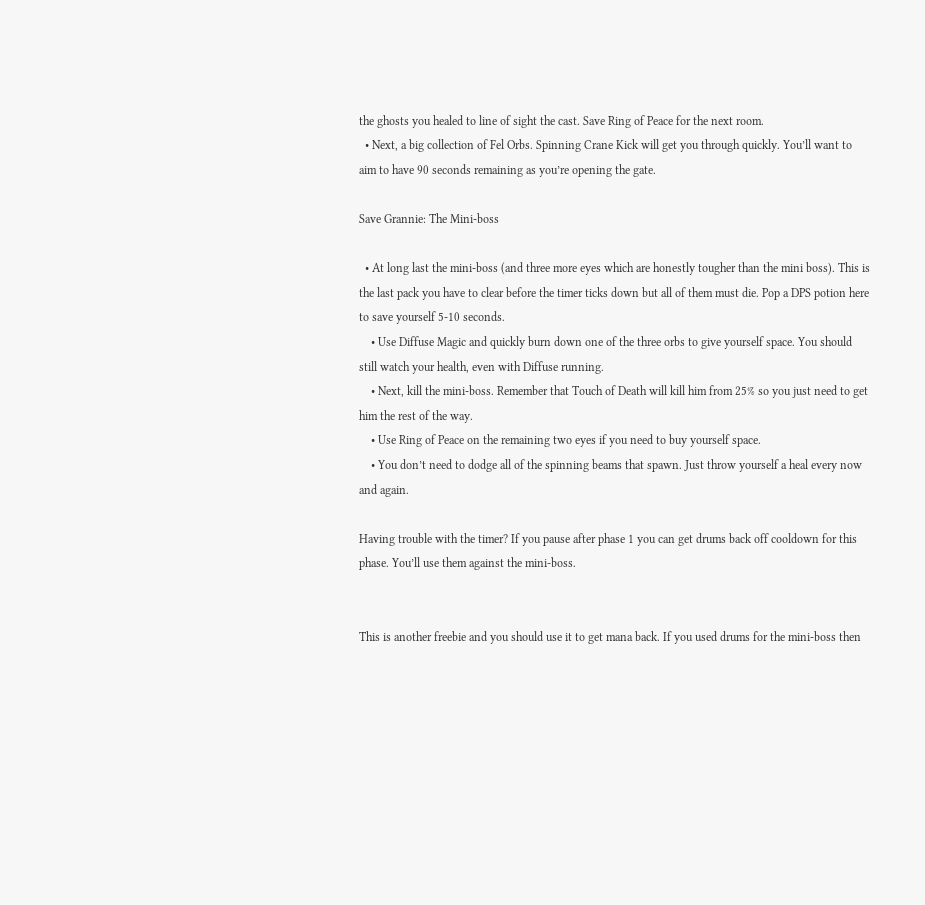the ghosts you healed to line of sight the cast. Save Ring of Peace for the next room.
  • Next, a big collection of Fel Orbs. Spinning Crane Kick will get you through quickly. You’ll want to aim to have 90 seconds remaining as you’re opening the gate.

Save Grannie: The Mini-boss

  • At long last the mini-boss (and three more eyes which are honestly tougher than the mini boss). This is the last pack you have to clear before the timer ticks down but all of them must die. Pop a DPS potion here to save yourself 5-10 seconds.
    • Use Diffuse Magic and quickly burn down one of the three orbs to give yourself space. You should still watch your health, even with Diffuse running.
    • Next, kill the mini-boss. Remember that Touch of Death will kill him from 25% so you just need to get him the rest of the way.
    • Use Ring of Peace on the remaining two eyes if you need to buy yourself space.
    • You don’t need to dodge all of the spinning beams that spawn. Just throw yourself a heal every now and again.

Having trouble with the timer? If you pause after phase 1 you can get drums back off cooldown for this phase. You’ll use them against the mini-boss.


This is another freebie and you should use it to get mana back. If you used drums for the mini-boss then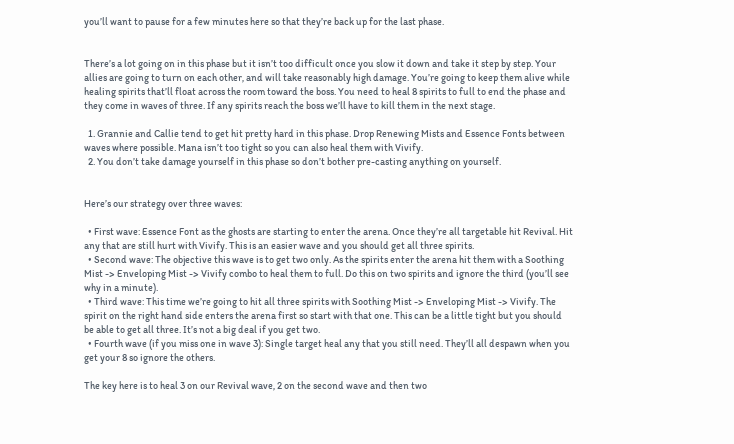you’ll want to pause for a few minutes here so that they’re back up for the last phase.


There’s a lot going on in this phase but it isn’t too difficult once you slow it down and take it step by step. Your allies are going to turn on each other, and will take reasonably high damage. You’re going to keep them alive while healing spirits that’ll float across the room toward the boss. You need to heal 8 spirits to full to end the phase and they come in waves of three. If any spirits reach the boss we’ll have to kill them in the next stage.

  1. Grannie and Callie tend to get hit pretty hard in this phase. Drop Renewing Mists and Essence Fonts between waves where possible. Mana isn’t too tight so you can also heal them with Vivify.
  2. You don’t take damage yourself in this phase so don’t bother pre-casting anything on yourself.


Here’s our strategy over three waves:

  • First wave: Essence Font as the ghosts are starting to enter the arena. Once they’re all targetable hit Revival. Hit any that are still hurt with Vivify. This is an easier wave and you should get all three spirits.
  • Second wave: The objective this wave is to get two only. As the spirits enter the arena hit them with a Soothing Mist -> Enveloping Mist -> Vivify combo to heal them to full. Do this on two spirits and ignore the third (you’ll see why in a minute).
  • Third wave: This time we’re going to hit all three spirits with Soothing Mist -> Enveloping Mist -> Vivify. The spirit on the right hand side enters the arena first so start with that one. This can be a little tight but you should be able to get all three. It’s not a big deal if you get two.
  • Fourth wave (if you miss one in wave 3): Single target heal any that you still need. They’ll all despawn when you get your 8 so ignore the others.

The key here is to heal 3 on our Revival wave, 2 on the second wave and then two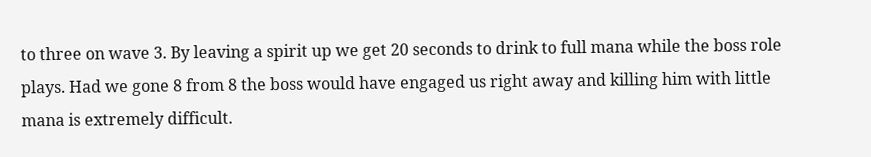to three on wave 3. By leaving a spirit up we get 20 seconds to drink to full mana while the boss role plays. Had we gone 8 from 8 the boss would have engaged us right away and killing him with little mana is extremely difficult.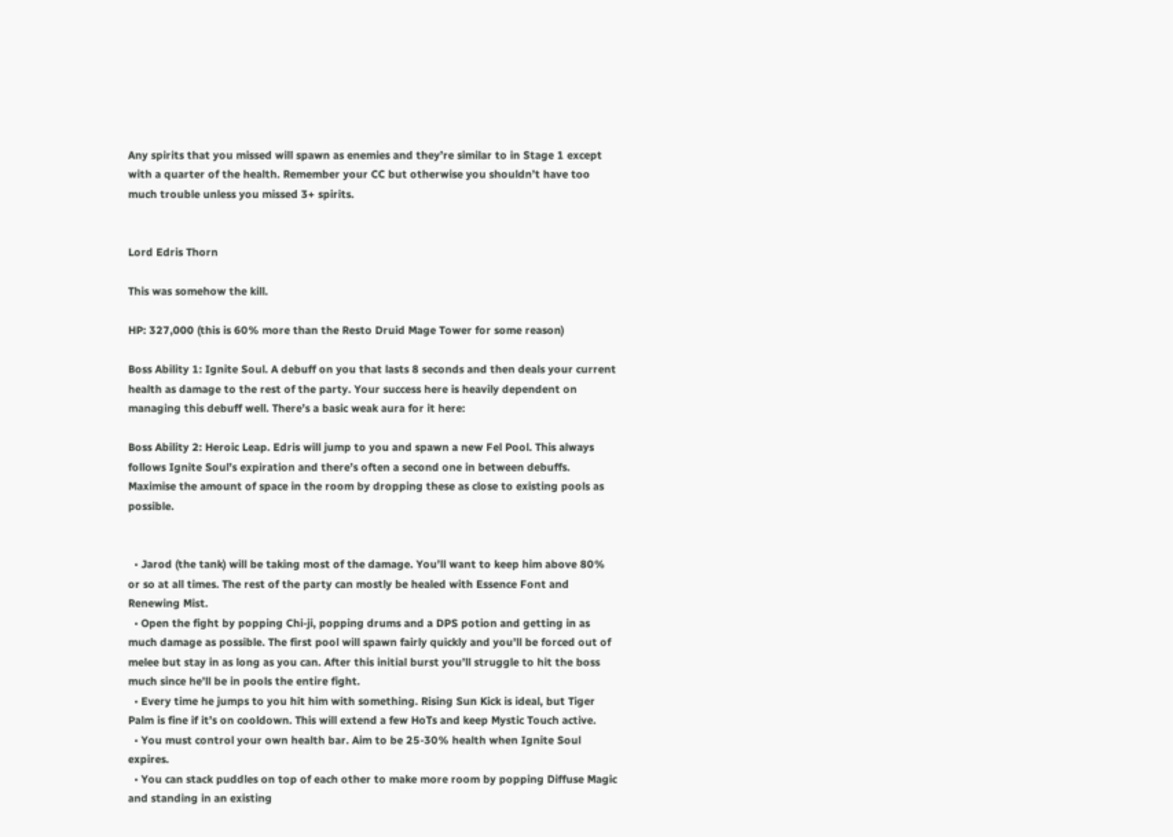Any spirits that you missed will spawn as enemies and they’re similar to in Stage 1 except with a quarter of the health. Remember your CC but otherwise you shouldn’t have too much trouble unless you missed 3+ spirits.


Lord Edris Thorn

This was somehow the kill.

HP: 327,000 (this is 60% more than the Resto Druid Mage Tower for some reason)

Boss Ability 1: Ignite Soul. A debuff on you that lasts 8 seconds and then deals your current health as damage to the rest of the party. Your success here is heavily dependent on managing this debuff well. There’s a basic weak aura for it here:

Boss Ability 2: Heroic Leap. Edris will jump to you and spawn a new Fel Pool. This always follows Ignite Soul’s expiration and there’s often a second one in between debuffs. Maximise the amount of space in the room by dropping these as close to existing pools as possible.


  • Jarod (the tank) will be taking most of the damage. You’ll want to keep him above 80% or so at all times. The rest of the party can mostly be healed with Essence Font and Renewing Mist.
  • Open the fight by popping Chi-ji, popping drums and a DPS potion and getting in as much damage as possible. The first pool will spawn fairly quickly and you’ll be forced out of melee but stay in as long as you can. After this initial burst you’ll struggle to hit the boss much since he’ll be in pools the entire fight.
  • Every time he jumps to you hit him with something. Rising Sun Kick is ideal, but Tiger Palm is fine if it’s on cooldown. This will extend a few HoTs and keep Mystic Touch active.
  • You must control your own health bar. Aim to be 25-30% health when Ignite Soul expires.
  • You can stack puddles on top of each other to make more room by popping Diffuse Magic and standing in an existing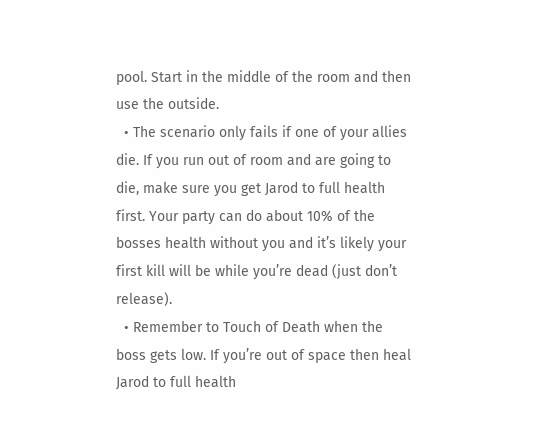pool. Start in the middle of the room and then use the outside.
  • The scenario only fails if one of your allies die. If you run out of room and are going to die, make sure you get Jarod to full health first. Your party can do about 10% of the bosses health without you and it’s likely your first kill will be while you’re dead (just don’t release).
  • Remember to Touch of Death when the boss gets low. If you’re out of space then heal Jarod to full health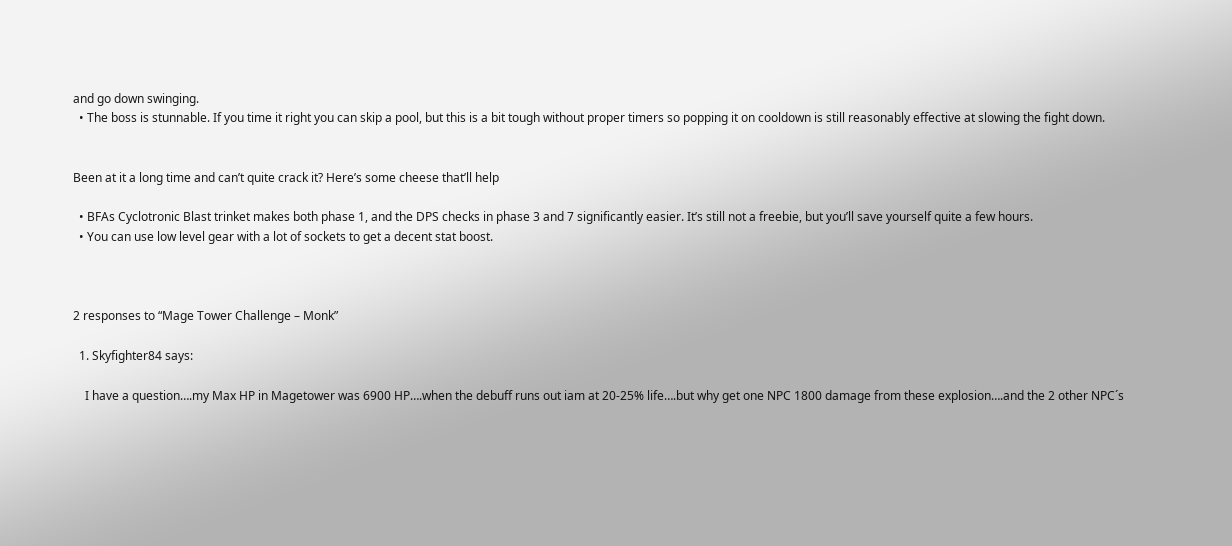and go down swinging.
  • The boss is stunnable. If you time it right you can skip a pool, but this is a bit tough without proper timers so popping it on cooldown is still reasonably effective at slowing the fight down.


Been at it a long time and can’t quite crack it? Here’s some cheese that’ll help

  • BFAs Cyclotronic Blast trinket makes both phase 1, and the DPS checks in phase 3 and 7 significantly easier. It’s still not a freebie, but you’ll save yourself quite a few hours.
  • You can use low level gear with a lot of sockets to get a decent stat boost.



2 responses to “Mage Tower Challenge – Monk”

  1. Skyfighter84 says:

    I have a question….my Max HP in Magetower was 6900 HP….when the debuff runs out iam at 20-25% life….but why get one NPC 1800 damage from these explosion….and the 2 other NPC´s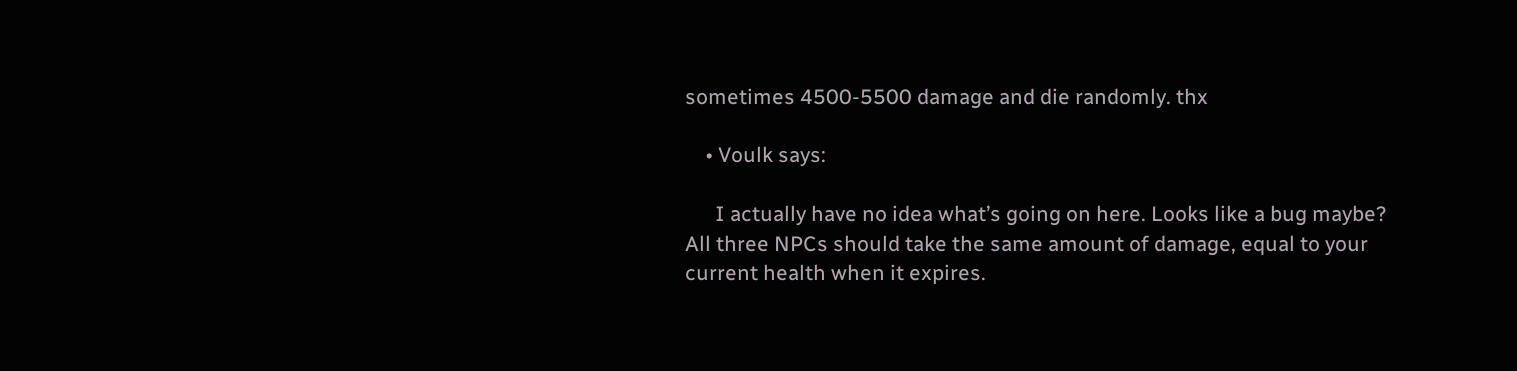sometimes 4500-5500 damage and die randomly. thx

    • Voulk says:

      I actually have no idea what’s going on here. Looks like a bug maybe? All three NPCs should take the same amount of damage, equal to your current health when it expires.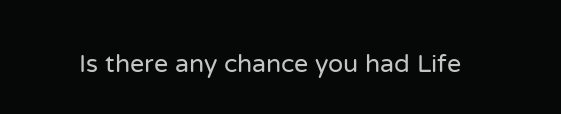Is there any chance you had Life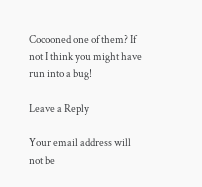Cocooned one of them? If not I think you might have run into a bug!

Leave a Reply

Your email address will not be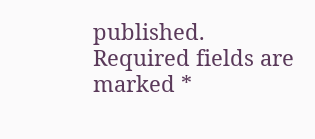published. Required fields are marked *